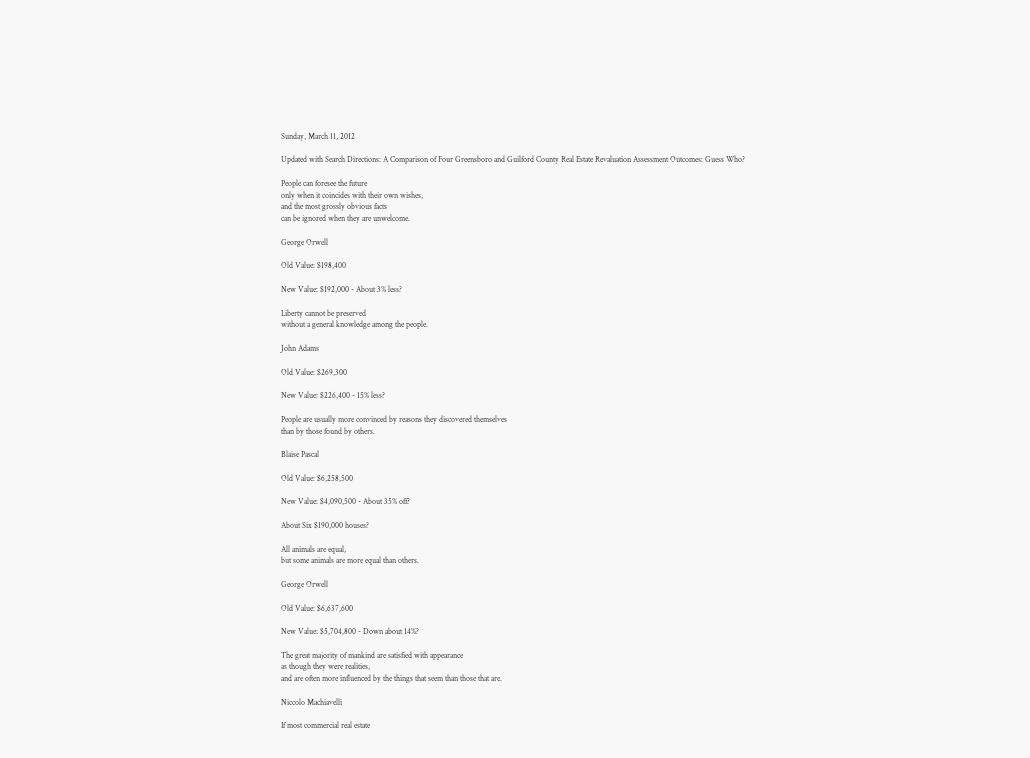Sunday, March 11, 2012

Updated with Search Directions: A Comparison of Four Greensboro and Guilford County Real Estate Revaluation Assessment Outcomes: Guess Who?

People can foresee the future
only when it coincides with their own wishes,
and the most grossly obvious facts
can be ignored when they are unwelcome.

George Orwell

Old Value: $198,400

New Value: $192,000 - About 3% less?

Liberty cannot be preserved
without a general knowledge among the people.

John Adams

Old Value: $269,300

New Value: $226,400 - 15% less?

People are usually more convinced by reasons they discovered themselves
than by those found by others.

Blaise Pascal

Old Value: $6,258,500

New Value: $4,090,500 - About 35% off?

About Six $190,000 houses?

All animals are equal,
but some animals are more equal than others.

George Orwell

Old Value: $6,637,600

New Value: $5,704,800 - Down about 14%?

The great majority of mankind are satisfied with appearance
as though they were realities,
and are often more influenced by the things that seem than those that are.

Niccolo Machiavelli

If most commercial real estate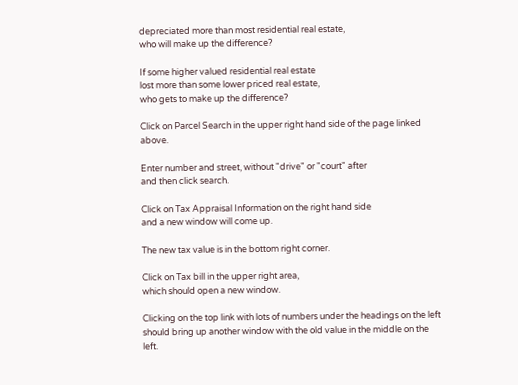depreciated more than most residential real estate,
who will make up the difference?

If some higher valued residential real estate
lost more than some lower priced real estate,
who gets to make up the difference?

Click on Parcel Search in the upper right hand side of the page linked above.

Enter number and street, without "drive" or "court" after
and then click search.

Click on Tax Appraisal Information on the right hand side
and a new window will come up.

The new tax value is in the bottom right corner.

Click on Tax bill in the upper right area,
which should open a new window.

Clicking on the top link with lots of numbers under the headings on the left
should bring up another window with the old value in the middle on the left.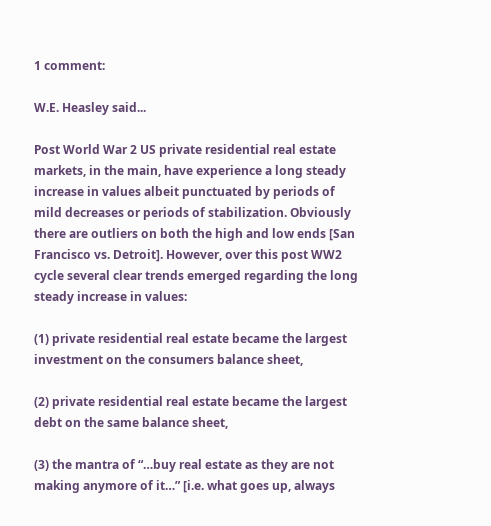1 comment:

W.E. Heasley said...

Post World War 2 US private residential real estate markets, in the main, have experience a long steady increase in values albeit punctuated by periods of mild decreases or periods of stabilization. Obviously there are outliers on both the high and low ends [San Francisco vs. Detroit]. However, over this post WW2 cycle several clear trends emerged regarding the long steady increase in values:

(1) private residential real estate became the largest investment on the consumers balance sheet,

(2) private residential real estate became the largest debt on the same balance sheet,

(3) the mantra of “…buy real estate as they are not making anymore of it…” [i.e. what goes up, always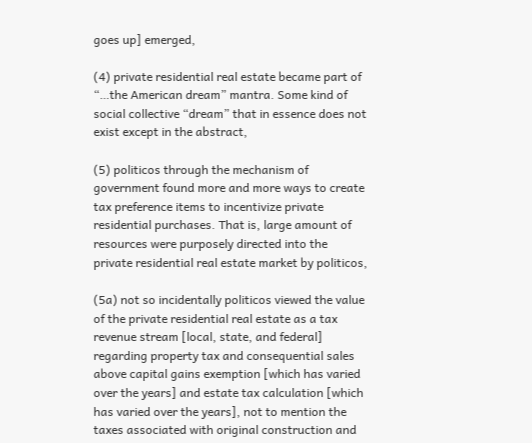goes up] emerged,

(4) private residential real estate became part of “…the American dream” mantra. Some kind of social collective “dream” that in essence does not exist except in the abstract,

(5) politicos through the mechanism of government found more and more ways to create tax preference items to incentivize private residential purchases. That is, large amount of resources were purposely directed into the private residential real estate market by politicos,

(5a) not so incidentally politicos viewed the value of the private residential real estate as a tax revenue stream [local, state, and federal] regarding property tax and consequential sales above capital gains exemption [which has varied over the years] and estate tax calculation [which has varied over the years], not to mention the taxes associated with original construction and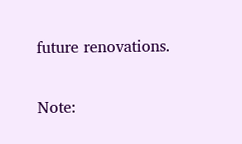future renovations.

Note: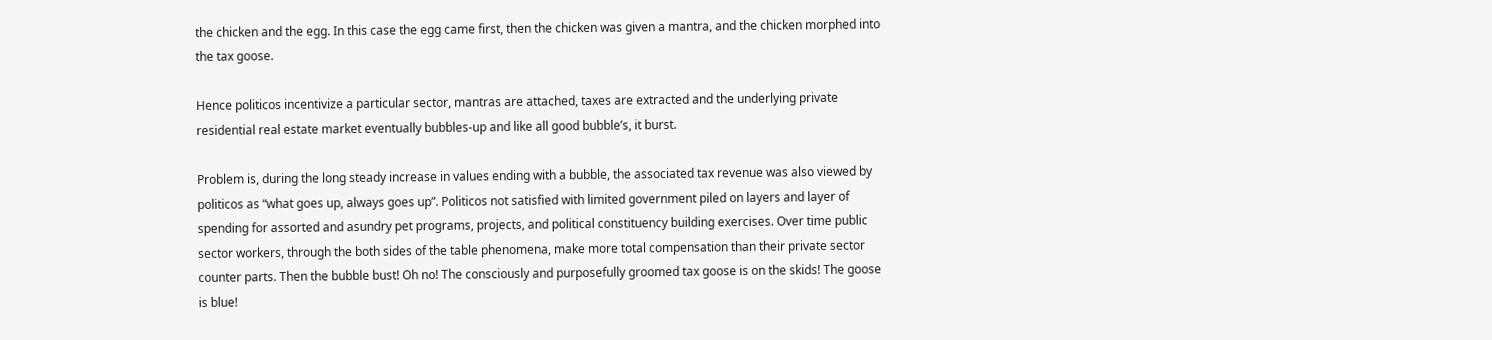the chicken and the egg. In this case the egg came first, then the chicken was given a mantra, and the chicken morphed into the tax goose.

Hence politicos incentivize a particular sector, mantras are attached, taxes are extracted and the underlying private residential real estate market eventually bubbles-up and like all good bubble’s, it burst.

Problem is, during the long steady increase in values ending with a bubble, the associated tax revenue was also viewed by politicos as “what goes up, always goes up”. Politicos not satisfied with limited government piled on layers and layer of spending for assorted and asundry pet programs, projects, and political constituency building exercises. Over time public sector workers, through the both sides of the table phenomena, make more total compensation than their private sector counter parts. Then the bubble bust! Oh no! The consciously and purposefully groomed tax goose is on the skids! The goose is blue!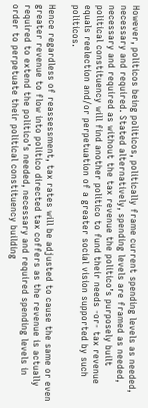However, politicos being politicos, politically frame current spending levels as needed, necessary and required. Stated alternatively, spending levels are framed as needed, necessary and required as without the tax revenue the politico’s purposely built political constituency will find another politico to fund their needs -or- tax revenue equals reelection and/or perpetuation of a greater social vision supported by such politicos.

Hence regardless of reassessment, tax rates will be adjusted to cause the same or even greater revenue to flow into politico directed tax coffers as the revenue is actually required to extend the politico’s needed, necessary and required spending levels in order to perpetuate their political constituency building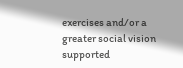exercises and/or a greater social vision supported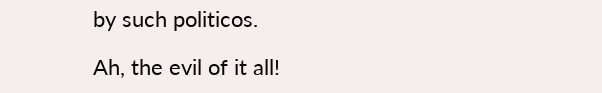by such politicos.

Ah, the evil of it all!